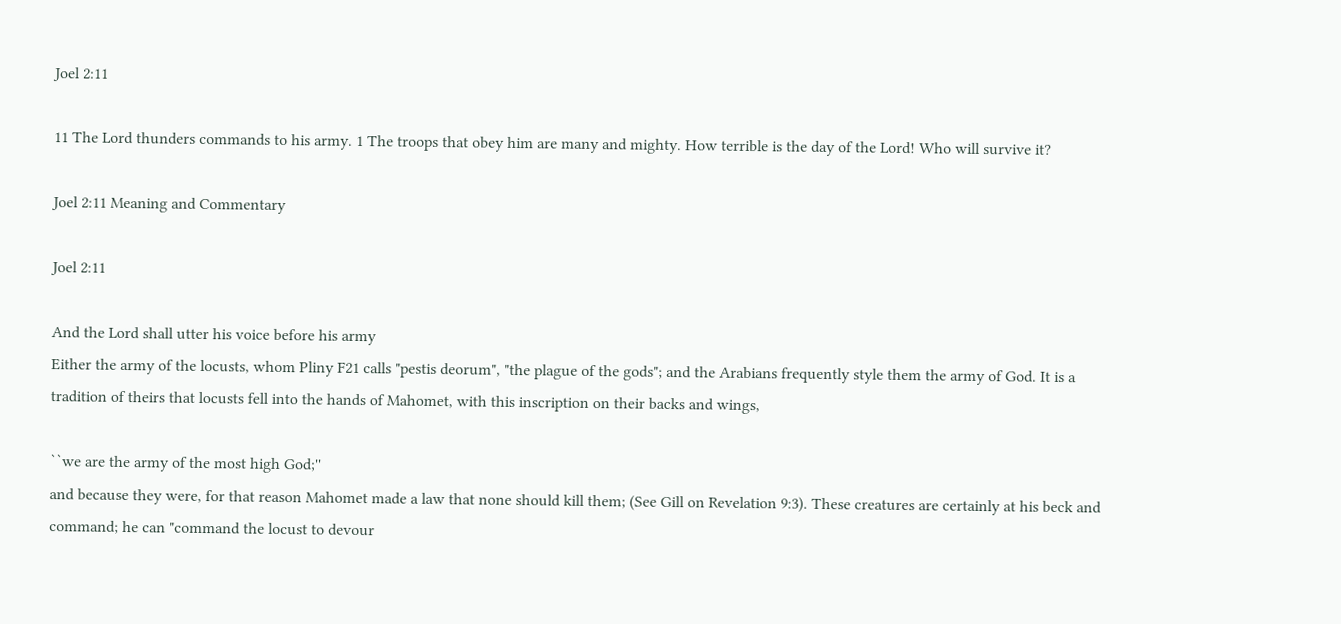Joel 2:11

11 The Lord thunders commands to his army. 1 The troops that obey him are many and mighty. How terrible is the day of the Lord! Who will survive it?

Joel 2:11 Meaning and Commentary

Joel 2:11

And the Lord shall utter his voice before his army
Either the army of the locusts, whom Pliny F21 calls "pestis deorum", "the plague of the gods"; and the Arabians frequently style them the army of God. It is a tradition of theirs that locusts fell into the hands of Mahomet, with this inscription on their backs and wings,

``we are the army of the most high God;''
and because they were, for that reason Mahomet made a law that none should kill them; (See Gill on Revelation 9:3). These creatures are certainly at his beck and command; he can "command the locust to devour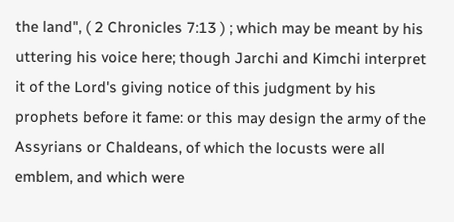the land", ( 2 Chronicles 7:13 ) ; which may be meant by his uttering his voice here; though Jarchi and Kimchi interpret it of the Lord's giving notice of this judgment by his prophets before it fame: or this may design the army of the Assyrians or Chaldeans, of which the locusts were all emblem, and which were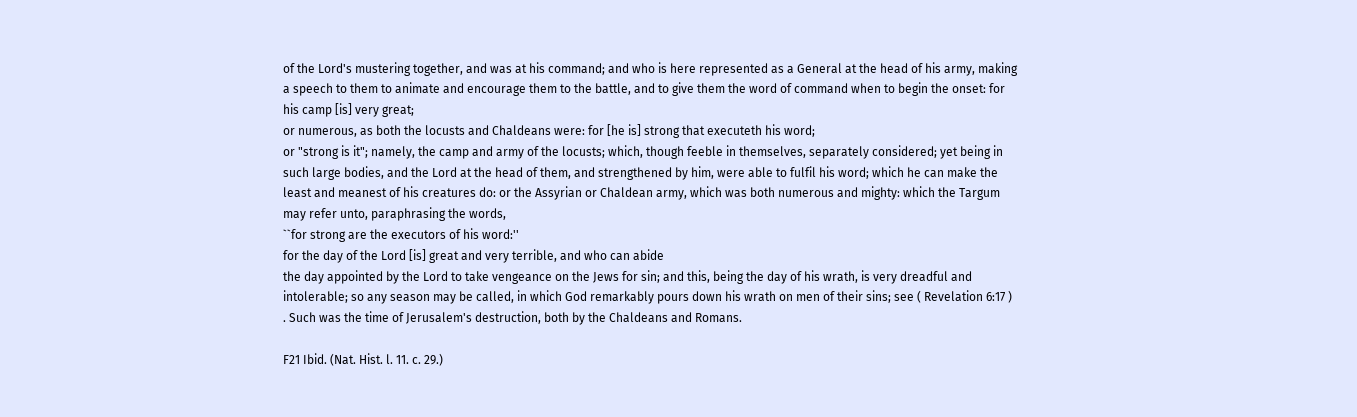of the Lord's mustering together, and was at his command; and who is here represented as a General at the head of his army, making a speech to them to animate and encourage them to the battle, and to give them the word of command when to begin the onset: for his camp [is] very great;
or numerous, as both the locusts and Chaldeans were: for [he is] strong that executeth his word;
or "strong is it"; namely, the camp and army of the locusts; which, though feeble in themselves, separately considered; yet being in such large bodies, and the Lord at the head of them, and strengthened by him, were able to fulfil his word; which he can make the least and meanest of his creatures do: or the Assyrian or Chaldean army, which was both numerous and mighty: which the Targum may refer unto, paraphrasing the words,
``for strong are the executors of his word:''
for the day of the Lord [is] great and very terrible, and who can abide
the day appointed by the Lord to take vengeance on the Jews for sin; and this, being the day of his wrath, is very dreadful and intolerable; so any season may be called, in which God remarkably pours down his wrath on men of their sins; see ( Revelation 6:17 ) . Such was the time of Jerusalem's destruction, both by the Chaldeans and Romans.

F21 Ibid. (Nat. Hist. l. 11. c. 29.)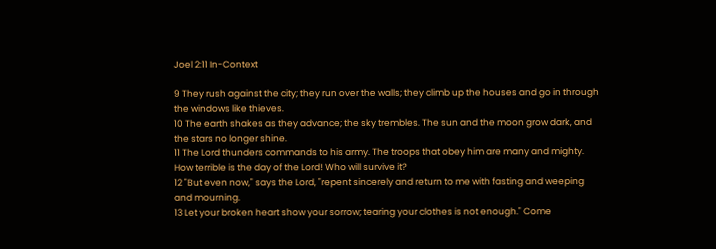Joel 2:11 In-Context

9 They rush against the city; they run over the walls; they climb up the houses and go in through the windows like thieves.
10 The earth shakes as they advance; the sky trembles. The sun and the moon grow dark, and the stars no longer shine.
11 The Lord thunders commands to his army. The troops that obey him are many and mighty. How terrible is the day of the Lord! Who will survive it?
12 "But even now," says the Lord, "repent sincerely and return to me with fasting and weeping and mourning.
13 Let your broken heart show your sorrow; tearing your clothes is not enough." Come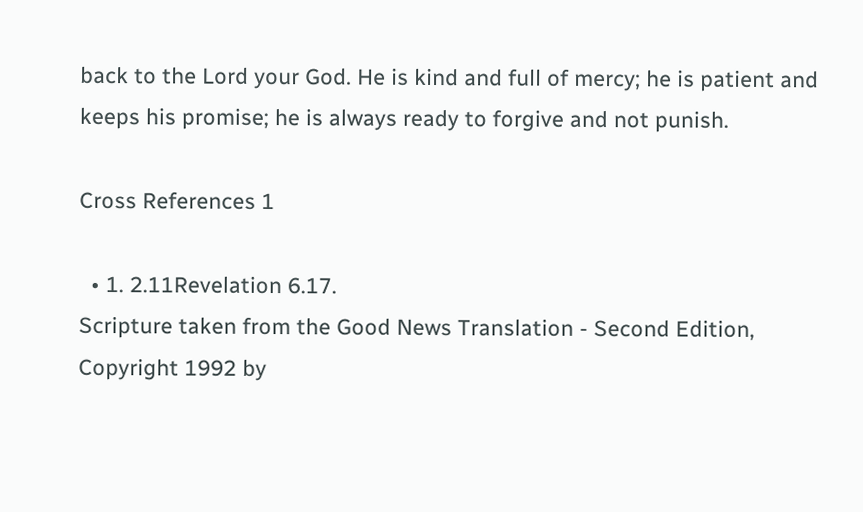back to the Lord your God. He is kind and full of mercy; he is patient and keeps his promise; he is always ready to forgive and not punish.

Cross References 1

  • 1. 2.11Revelation 6.17.
Scripture taken from the Good News Translation - Second Edition, Copyright 1992 by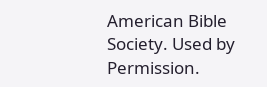American Bible Society. Used by Permission.